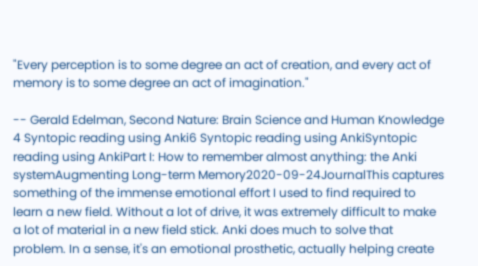"Every perception is to some degree an act of creation, and every act of memory is to some degree an act of imagination."

-- Gerald Edelman, Second Nature: Brain Science and Human Knowledge
4 Syntopic reading using Anki6 Syntopic reading using AnkiSyntopic reading using AnkiPart I: How to remember almost anything: the Anki systemAugmenting Long-term Memory2020-09-24JournalThis captures something of the immense emotional effort I used to find required to learn a new field. Without a lot of drive, it was extremely difficult to make a lot of material in a new field stick. Anki does much to solve that problem. In a sense, it's an emotional prosthetic, actually helping create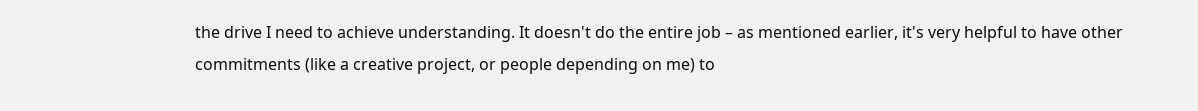the drive I need to achieve understanding. It doesn't do the entire job – as mentioned earlier, it's very helpful to have other commitments (like a creative project, or people depending on me) to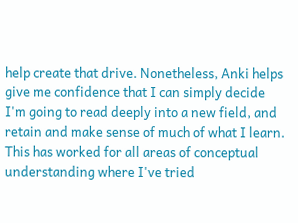help create that drive. Nonetheless, Anki helps give me confidence that I can simply decide I'm going to read deeply into a new field, and retain and make sense of much of what I learn. This has worked for all areas of conceptual understanding where I've tried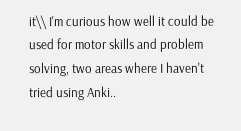it\\ I'm curious how well it could be used for motor skills and problem solving, two areas where I haven't tried using Anki..